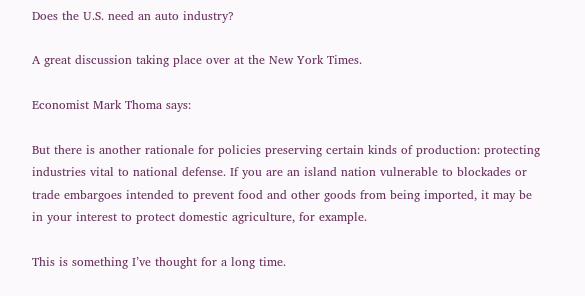Does the U.S. need an auto industry?

A great discussion taking place over at the New York Times.

Economist Mark Thoma says:

But there is another rationale for policies preserving certain kinds of production: protecting industries vital to national defense. If you are an island nation vulnerable to blockades or trade embargoes intended to prevent food and other goods from being imported, it may be in your interest to protect domestic agriculture, for example.

This is something I’ve thought for a long time.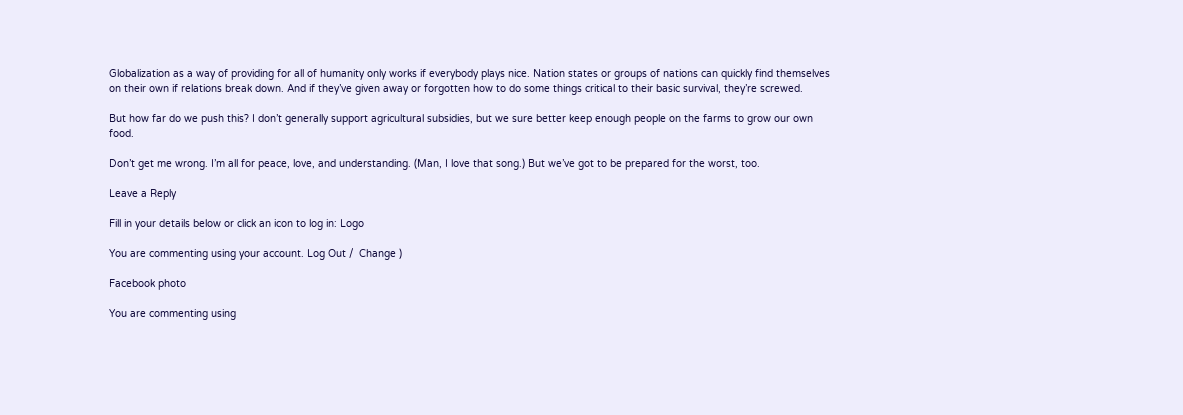Globalization as a way of providing for all of humanity only works if everybody plays nice. Nation states or groups of nations can quickly find themselves on their own if relations break down. And if they’ve given away or forgotten how to do some things critical to their basic survival, they’re screwed.

But how far do we push this? I don’t generally support agricultural subsidies, but we sure better keep enough people on the farms to grow our own food.

Don’t get me wrong. I’m all for peace, love, and understanding. (Man, I love that song.) But we’ve got to be prepared for the worst, too.

Leave a Reply

Fill in your details below or click an icon to log in: Logo

You are commenting using your account. Log Out /  Change )

Facebook photo

You are commenting using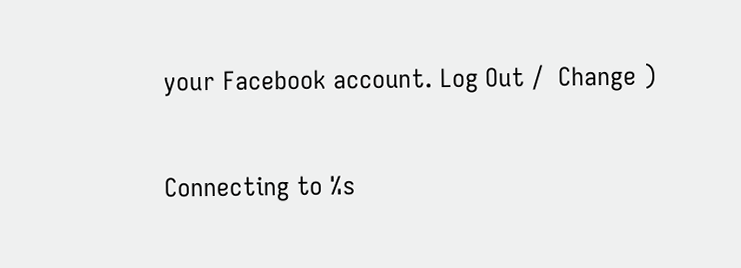your Facebook account. Log Out /  Change )

Connecting to %s